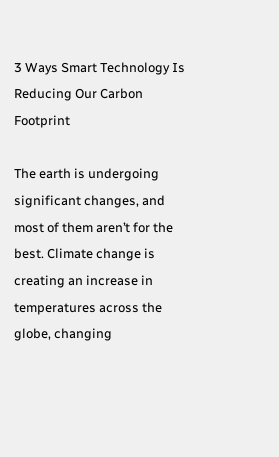3 Ways Smart Technology Is Reducing Our Carbon Footprint

The earth is undergoing significant changes, and most of them aren’t for the best. Climate change is creating an increase in temperatures across the globe, changing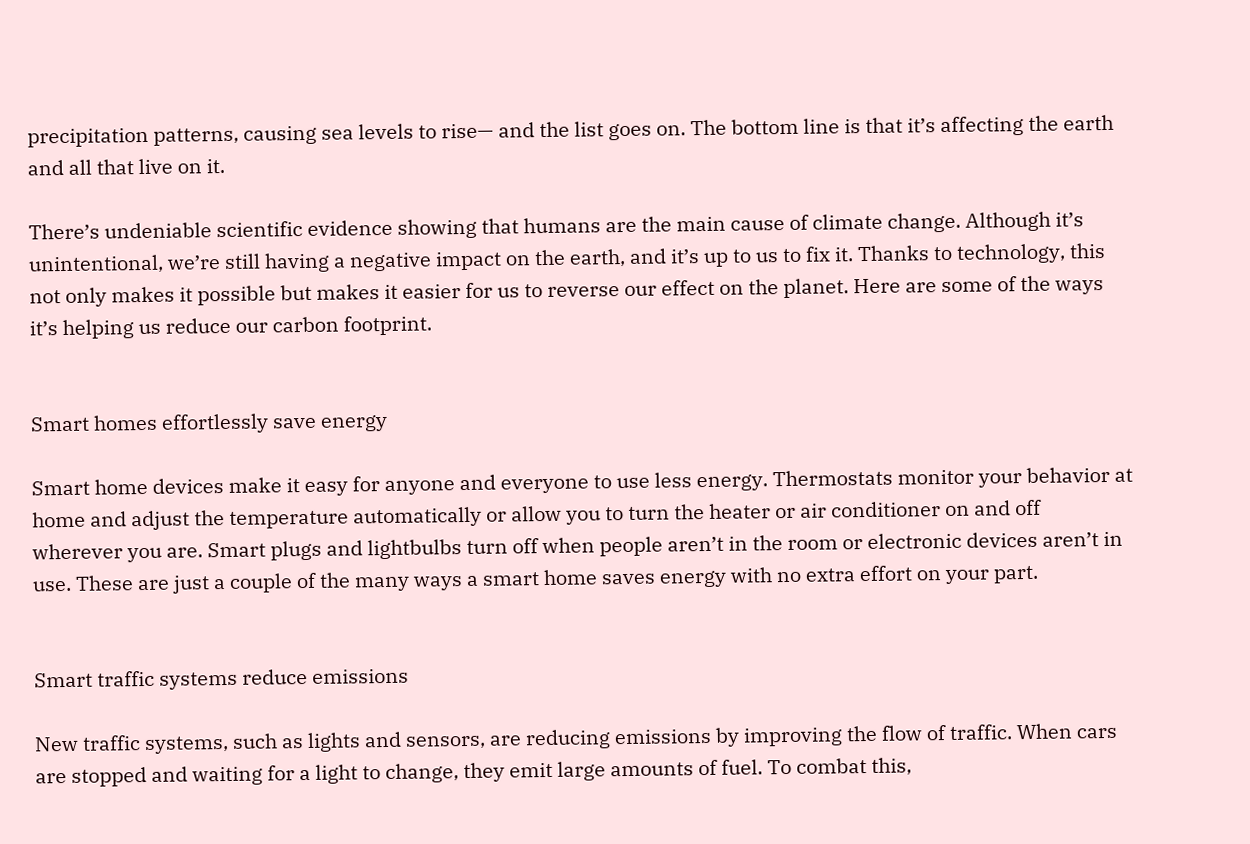precipitation patterns, causing sea levels to rise— and the list goes on. The bottom line is that it’s affecting the earth and all that live on it.

There’s undeniable scientific evidence showing that humans are the main cause of climate change. Although it’s unintentional, we’re still having a negative impact on the earth, and it’s up to us to fix it. Thanks to technology, this not only makes it possible but makes it easier for us to reverse our effect on the planet. Here are some of the ways it’s helping us reduce our carbon footprint.


Smart homes effortlessly save energy

Smart home devices make it easy for anyone and everyone to use less energy. Thermostats monitor your behavior at home and adjust the temperature automatically or allow you to turn the heater or air conditioner on and off wherever you are. Smart plugs and lightbulbs turn off when people aren’t in the room or electronic devices aren’t in use. These are just a couple of the many ways a smart home saves energy with no extra effort on your part.


Smart traffic systems reduce emissions

New traffic systems, such as lights and sensors, are reducing emissions by improving the flow of traffic. When cars are stopped and waiting for a light to change, they emit large amounts of fuel. To combat this,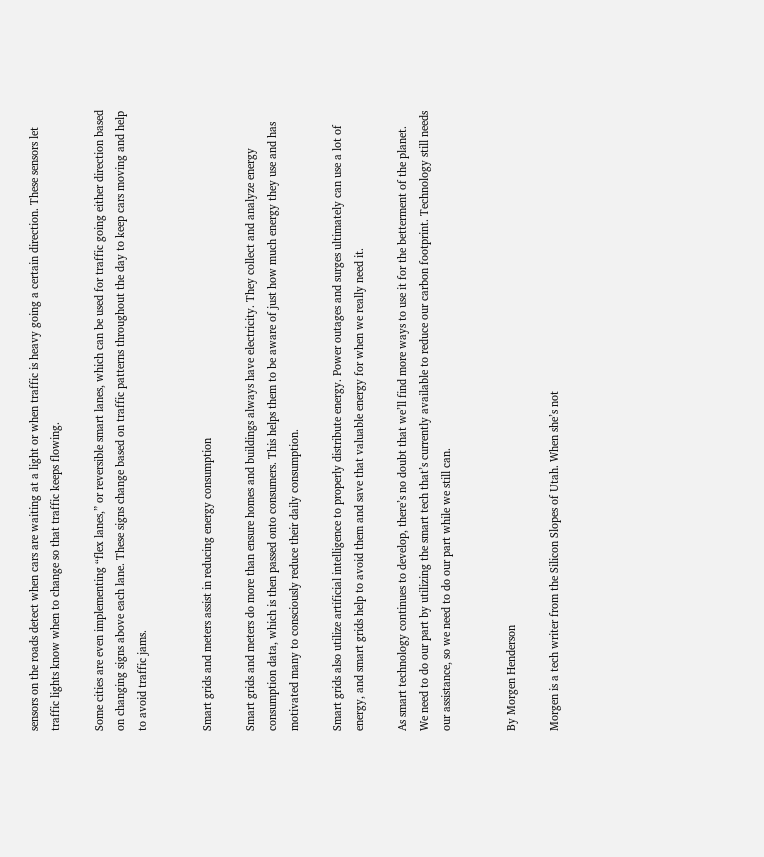sensors on the roads detect when cars are waiting at a light or when traffic is heavy going a certain direction. These sensors let traffic lights know when to change so that traffic keeps flowing.

Some cities are even implementing “flex lanes,” or reversible smart lanes, which can be used for traffic going either direction based on changing signs above each lane. These signs change based on traffic patterns throughout the day to keep cars moving and help to avoid traffic jams.


Smart grids and meters assist in reducing energy consumption

Smart grids and meters do more than ensure homes and buildings always have electricity. They collect and analyze energy consumption data, which is then passed onto consumers. This helps them to be aware of just how much energy they use and has motivated many to consciously reduce their daily consumption.

Smart grids also utilize artificial intelligence to properly distribute energy. Power outages and surges ultimately can use a lot of energy, and smart grids help to avoid them and save that valuable energy for when we really need it.

As smart technology continues to develop, there’s no doubt that we’ll find more ways to use it for the betterment of the planet. We need to do our part by utilizing the smart tech that’s currently available to reduce our carbon footprint. Technology still needs our assistance, so we need to do our part while we still can.


By Morgen Henderson

Morgen is a tech writer from the Silicon Slopes of Utah. When she’s not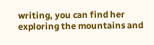writing, you can find her exploring the mountains and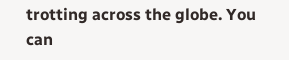trotting across the globe. You can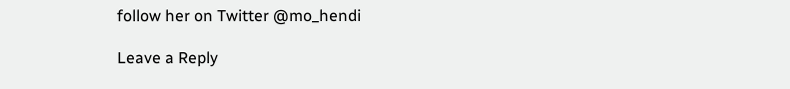follow her on Twitter @mo_hendi

Leave a Reply